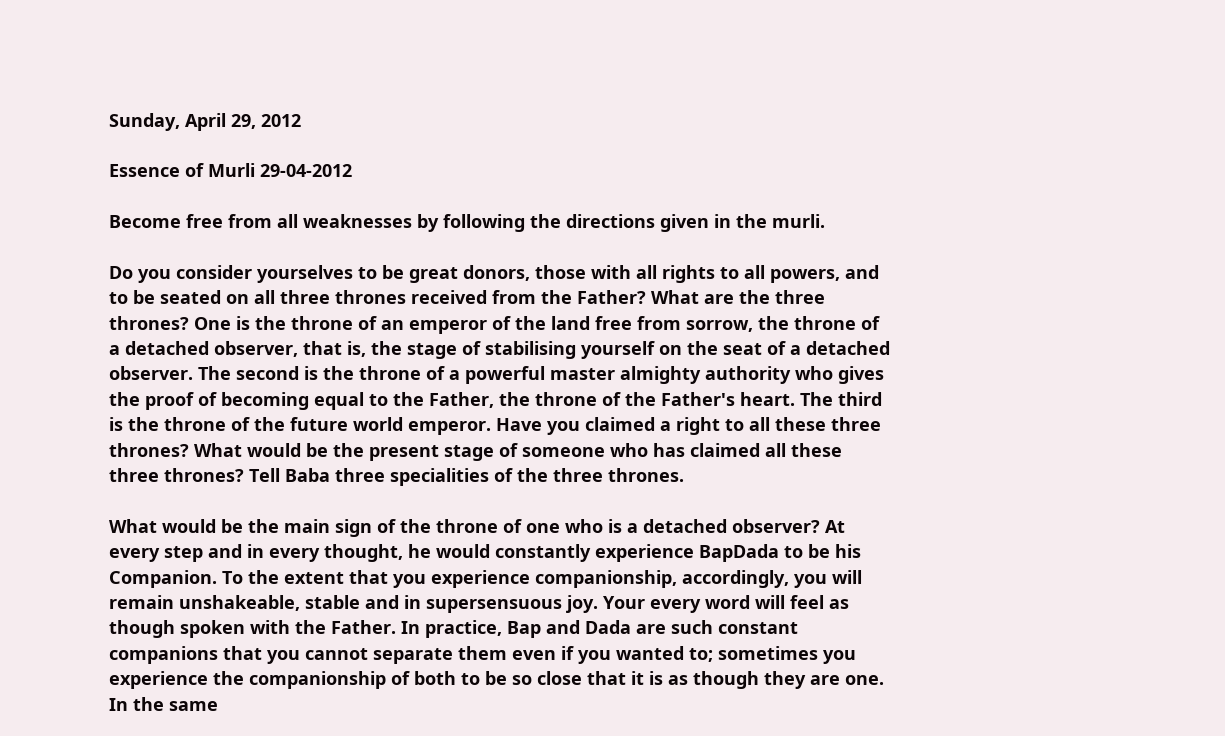Sunday, April 29, 2012

Essence of Murli 29-04-2012

Become free from all weaknesses by following the directions given in the murli.

Do you consider yourselves to be great donors, those with all rights to all powers, and to be seated on all three thrones received from the Father? What are the three thrones? One is the throne of an emperor of the land free from sorrow, the throne of a detached observer, that is, the stage of stabilising yourself on the seat of a detached observer. The second is the throne of a powerful master almighty authority who gives the proof of becoming equal to the Father, the throne of the Father's heart. The third is the throne of the future world emperor. Have you claimed a right to all these three thrones? What would be the present stage of someone who has claimed all these three thrones? Tell Baba three specialities of the three thrones.

What would be the main sign of the throne of one who is a detached observer? At every step and in every thought, he would constantly experience BapDada to be his Companion. To the extent that you experience companionship, accordingly, you will remain unshakeable, stable and in supersensuous joy. Your every word will feel as though spoken with the Father. In practice, Bap and Dada are such constant companions that you cannot separate them even if you wanted to; sometimes you experience the companionship of both to be so close that it is as though they are one. In the same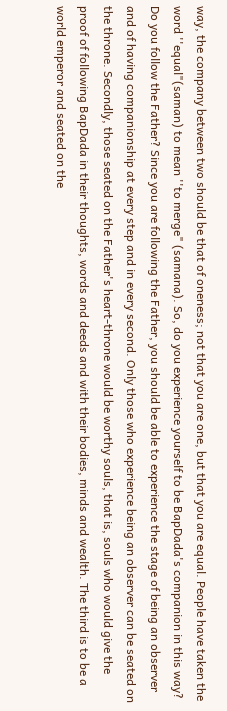way, the company between two should be that of oneness; not that you are one, but that you are equal. People have taken the word ''equal"(saman) to mean ''to merge" (samana). So, do you experience yourself to be BapDada's companion in this way? Do you follow the Father? Since you are following the Father, you should be able to experience the stage of being an observer and of having companionship at every step and in every second. Only those who experience being an observer can be seated on the throne. Secondly, those seated on the Father's heart-throne would be worthy souls, that is, souls who would give the proof of following BapDada in their thoughts, words and deeds and with their bodies, minds and wealth. The third is to be a world emperor and seated on the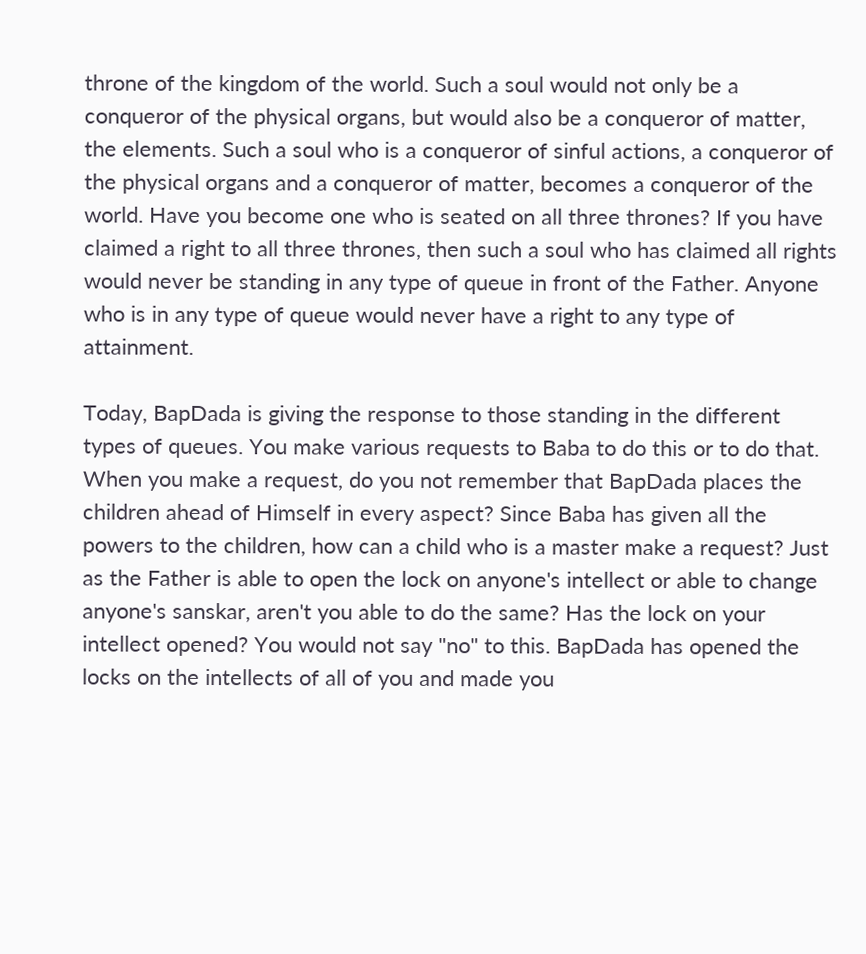throne of the kingdom of the world. Such a soul would not only be a conqueror of the physical organs, but would also be a conqueror of matter, the elements. Such a soul who is a conqueror of sinful actions, a conqueror of the physical organs and a conqueror of matter, becomes a conqueror of the world. Have you become one who is seated on all three thrones? If you have claimed a right to all three thrones, then such a soul who has claimed all rights would never be standing in any type of queue in front of the Father. Anyone who is in any type of queue would never have a right to any type of attainment.

Today, BapDada is giving the response to those standing in the different types of queues. You make various requests to Baba to do this or to do that. When you make a request, do you not remember that BapDada places the children ahead of Himself in every aspect? Since Baba has given all the powers to the children, how can a child who is a master make a request? Just as the Father is able to open the lock on anyone's intellect or able to change anyone's sanskar, aren't you able to do the same? Has the lock on your intellect opened? You would not say "no" to this. BapDada has opened the locks on the intellects of all of you and made you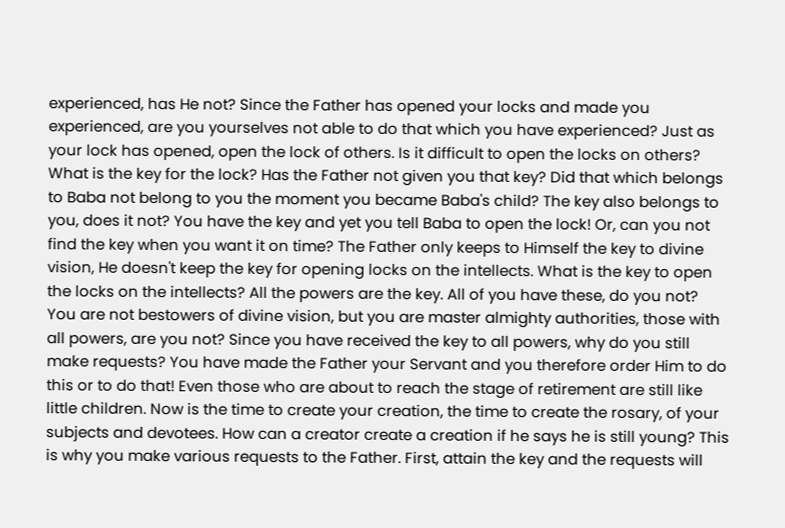experienced, has He not? Since the Father has opened your locks and made you experienced, are you yourselves not able to do that which you have experienced? Just as your lock has opened, open the lock of others. Is it difficult to open the locks on others? What is the key for the lock? Has the Father not given you that key? Did that which belongs to Baba not belong to you the moment you became Baba's child? The key also belongs to you, does it not? You have the key and yet you tell Baba to open the lock! Or, can you not find the key when you want it on time? The Father only keeps to Himself the key to divine vision, He doesn't keep the key for opening locks on the intellects. What is the key to open the locks on the intellects? All the powers are the key. All of you have these, do you not? You are not bestowers of divine vision, but you are master almighty authorities, those with all powers, are you not? Since you have received the key to all powers, why do you still make requests? You have made the Father your Servant and you therefore order Him to do this or to do that! Even those who are about to reach the stage of retirement are still like little children. Now is the time to create your creation, the time to create the rosary, of your subjects and devotees. How can a creator create a creation if he says he is still young? This is why you make various requests to the Father. First, attain the key and the requests will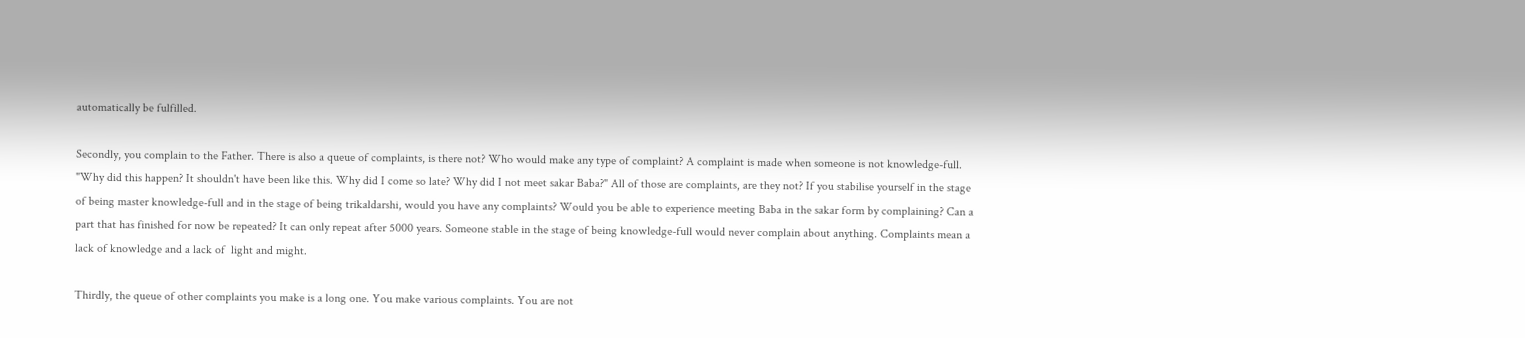automatically be fulfilled.

Secondly, you complain to the Father. There is also a queue of complaints, is there not? Who would make any type of complaint? A complaint is made when someone is not knowledge-full. "Why did this happen? It shouldn't have been like this. Why did I come so late? Why did I not meet sakar Baba?" All of those are complaints, are they not? If you stabilise yourself in the stage of being master knowledge-full and in the stage of being trikaldarshi, would you have any complaints? Would you be able to experience meeting Baba in the sakar form by complaining? Can a part that has finished for now be repeated? It can only repeat after 5000 years. Someone stable in the stage of being knowledge-full would never complain about anything. Complaints mean a lack of knowledge and a lack of  light and might.

Thirdly, the queue of other complaints you make is a long one. You make various complaints. You are not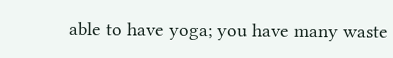able to have yoga; you have many waste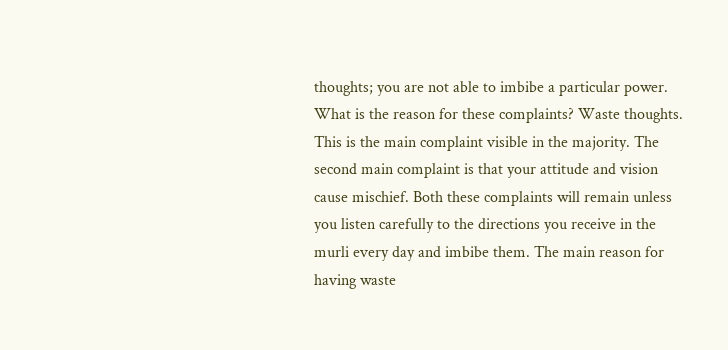thoughts; you are not able to imbibe a particular power. What is the reason for these complaints? Waste thoughts. This is the main complaint visible in the majority. The second main complaint is that your attitude and vision cause mischief. Both these complaints will remain unless you listen carefully to the directions you receive in the murli every day and imbibe them. The main reason for having waste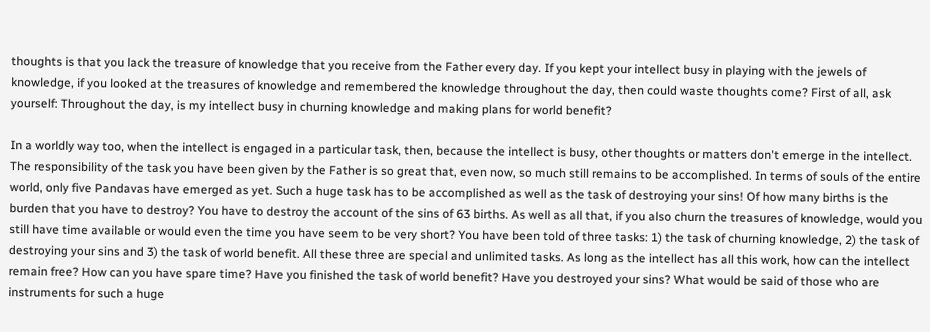thoughts is that you lack the treasure of knowledge that you receive from the Father every day. If you kept your intellect busy in playing with the jewels of knowledge, if you looked at the treasures of knowledge and remembered the knowledge throughout the day, then could waste thoughts come? First of all, ask yourself: Throughout the day, is my intellect busy in churning knowledge and making plans for world benefit?

In a worldly way too, when the intellect is engaged in a particular task, then, because the intellect is busy, other thoughts or matters don't emerge in the intellect. The responsibility of the task you have been given by the Father is so great that, even now, so much still remains to be accomplished. In terms of souls of the entire world, only five Pandavas have emerged as yet. Such a huge task has to be accomplished as well as the task of destroying your sins! Of how many births is the burden that you have to destroy? You have to destroy the account of the sins of 63 births. As well as all that, if you also churn the treasures of knowledge, would you still have time available or would even the time you have seem to be very short? You have been told of three tasks: 1) the task of churning knowledge, 2) the task of destroying your sins and 3) the task of world benefit. All these three are special and unlimited tasks. As long as the intellect has all this work, how can the intellect remain free? How can you have spare time? Have you finished the task of world benefit? Have you destroyed your sins? What would be said of those who are instruments for such a huge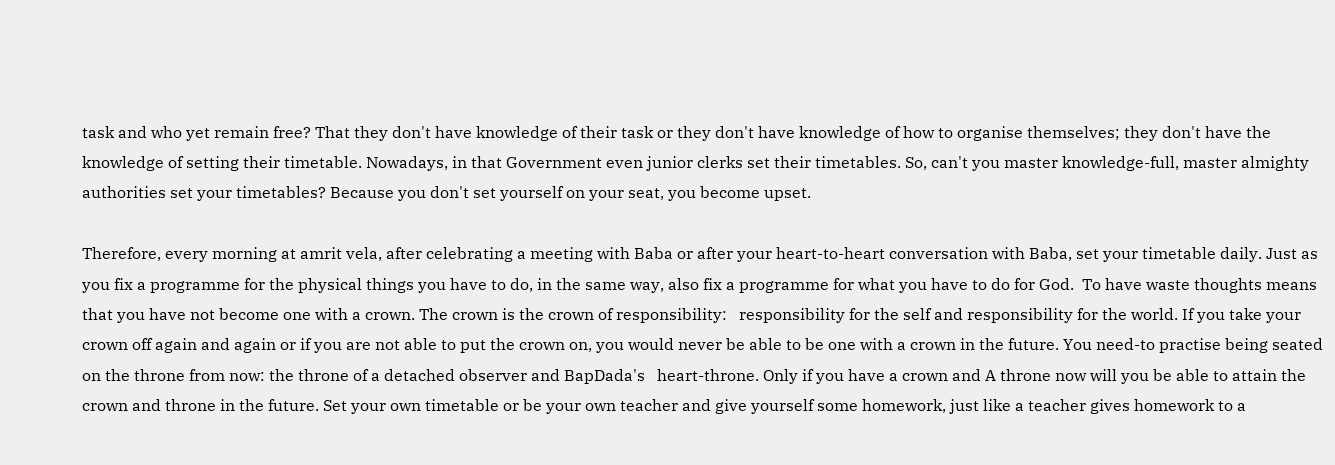task and who yet remain free? That they don't have knowledge of their task or they don't have knowledge of how to organise themselves; they don't have the knowledge of setting their timetable. Nowadays, in that Government even junior clerks set their timetables. So, can't you master knowledge-full, master almighty authorities set your timetables? Because you don't set yourself on your seat, you become upset.

Therefore, every morning at amrit vela, after celebrating a meeting with Baba or after your heart-to-heart conversation with Baba, set your timetable daily. Just as you fix a programme for the physical things you have to do, in the same way, also fix a programme for what you have to do for God.  To have waste thoughts means that you have not become one with a crown. The crown is the crown of responsibility:   responsibility for the self and responsibility for the world. If you take your crown off again and again or if you are not able to put the crown on, you would never be able to be one with a crown in the future. You need-to practise being seated on the throne from now: the throne of a detached observer and BapDada's   heart-throne. Only if you have a crown and A throne now will you be able to attain the crown and throne in the future. Set your own timetable or be your own teacher and give yourself some homework, just like a teacher gives homework to a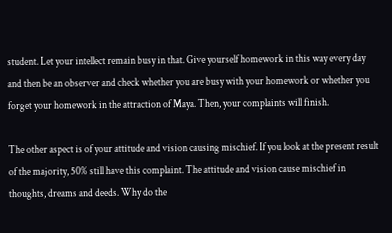student. Let your intellect remain busy in that. Give yourself homework in this way every day and then be an observer and check whether you are busy with your homework or whether you forget your homework in the attraction of Maya. Then, your complaints will finish.

The other aspect is of your attitude and vision causing mischief. If you look at the present result of the majority, 50% still have this complaint. The attitude and vision cause mischief in thoughts, dreams and deeds. Why do the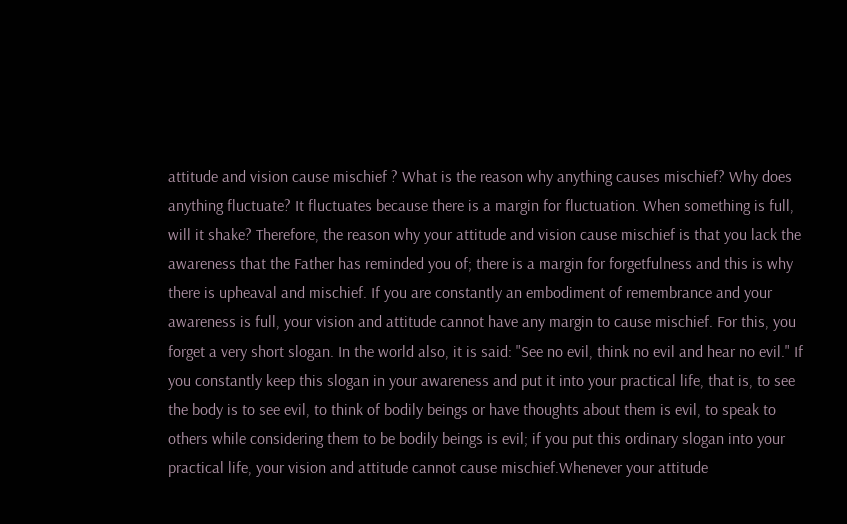attitude and vision cause mischief ? What is the reason why anything causes mischief? Why does anything fluctuate? It fluctuates because there is a margin for fluctuation. When something is full, will it shake? Therefore, the reason why your attitude and vision cause mischief is that you lack the awareness that the Father has reminded you of; there is a margin for forgetfulness and this is why there is upheaval and mischief. If you are constantly an embodiment of remembrance and your awareness is full, your vision and attitude cannot have any margin to cause mischief. For this, you forget a very short slogan. In the world also, it is said: "See no evil, think no evil and hear no evil." If you constantly keep this slogan in your awareness and put it into your practical life, that is, to see the body is to see evil, to think of bodily beings or have thoughts about them is evil, to speak to others while considering them to be bodily beings is evil; if you put this ordinary slogan into your practical life, your vision and attitude cannot cause mischief.Whenever your attitude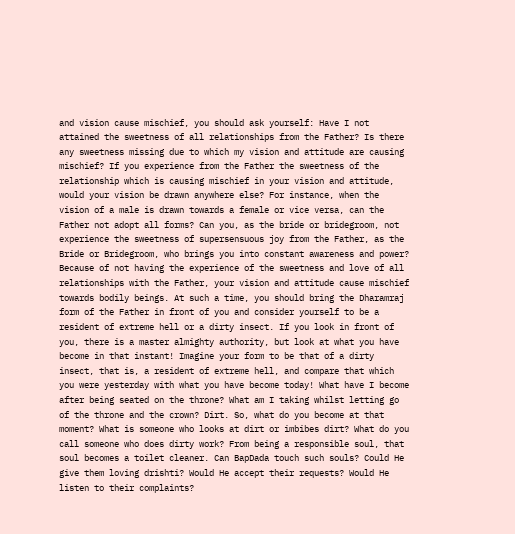and vision cause mischief, you should ask yourself: Have I not attained the sweetness of all relationships from the Father? Is there any sweetness missing due to which my vision and attitude are causing mischief? If you experience from the Father the sweetness of the relationship which is causing mischief in your vision and attitude, would your vision be drawn anywhere else? For instance, when the vision of a male is drawn towards a female or vice versa, can the Father not adopt all forms? Can you, as the bride or bridegroom, not experience the sweetness of supersensuous joy from the Father, as the Bride or Bridegroom, who brings you into constant awareness and power? Because of not having the experience of the sweetness and love of all relationships with the Father, your vision and attitude cause mischief towards bodily beings. At such a time, you should bring the Dharamraj form of the Father in front of you and consider yourself to be a resident of extreme hell or a dirty insect. If you look in front of you, there is a master almighty authority, but look at what you have become in that instant! Imagine your form to be that of a dirty insect, that is, a resident of extreme hell, and compare that which you were yesterday with what you have become today! What have I become after being seated on the throne? What am I taking whilst letting go of the throne and the crown? Dirt. So, what do you become at that moment? What is someone who looks at dirt or imbibes dirt? What do you call someone who does dirty work? From being a responsible soul, that soul becomes a toilet cleaner. Can BapDada touch such souls? Could He give them loving drishti? Would He accept their requests? Would He listen to their complaints?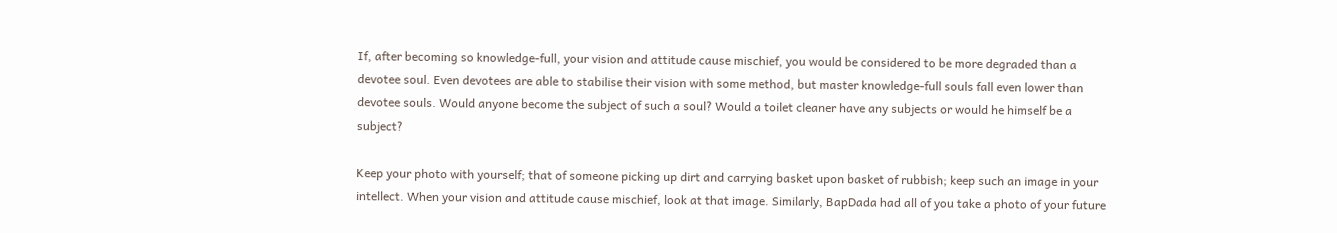If, after becoming so knowledge-full, your vision and attitude cause mischief, you would be considered to be more degraded than a devotee soul. Even devotees are able to stabilise their vision with some method, but master knowledge-full souls fall even lower than devotee souls. Would anyone become the subject of such a soul? Would a toilet cleaner have any subjects or would he himself be a subject?

Keep your photo with yourself; that of someone picking up dirt and carrying basket upon basket of rubbish; keep such an image in your intellect. When your vision and attitude cause mischief, look at that image. Similarly, BapDada had all of you take a photo of your future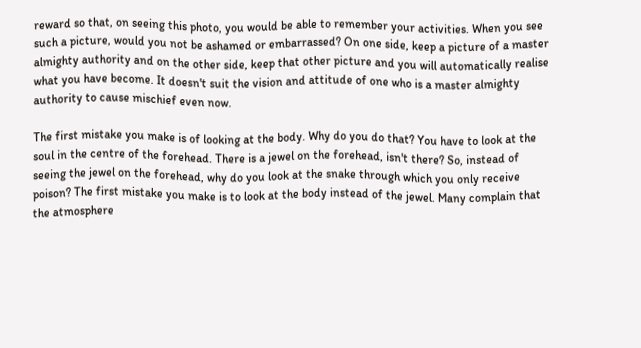reward so that, on seeing this photo, you would be able to remember your activities. When you see such a picture, would you not be ashamed or embarrassed? On one side, keep a picture of a master almighty authority and on the other side, keep that other picture and you will automatically realise what you have become. It doesn't suit the vision and attitude of one who is a master almighty authority to cause mischief even now.

The first mistake you make is of looking at the body. Why do you do that? You have to look at the soul in the centre of the forehead. There is a jewel on the forehead, isn't there? So, instead of seeing the jewel on the forehead, why do you look at the snake through which you only receive poison? The first mistake you make is to look at the body instead of the jewel. Many complain that the atmosphere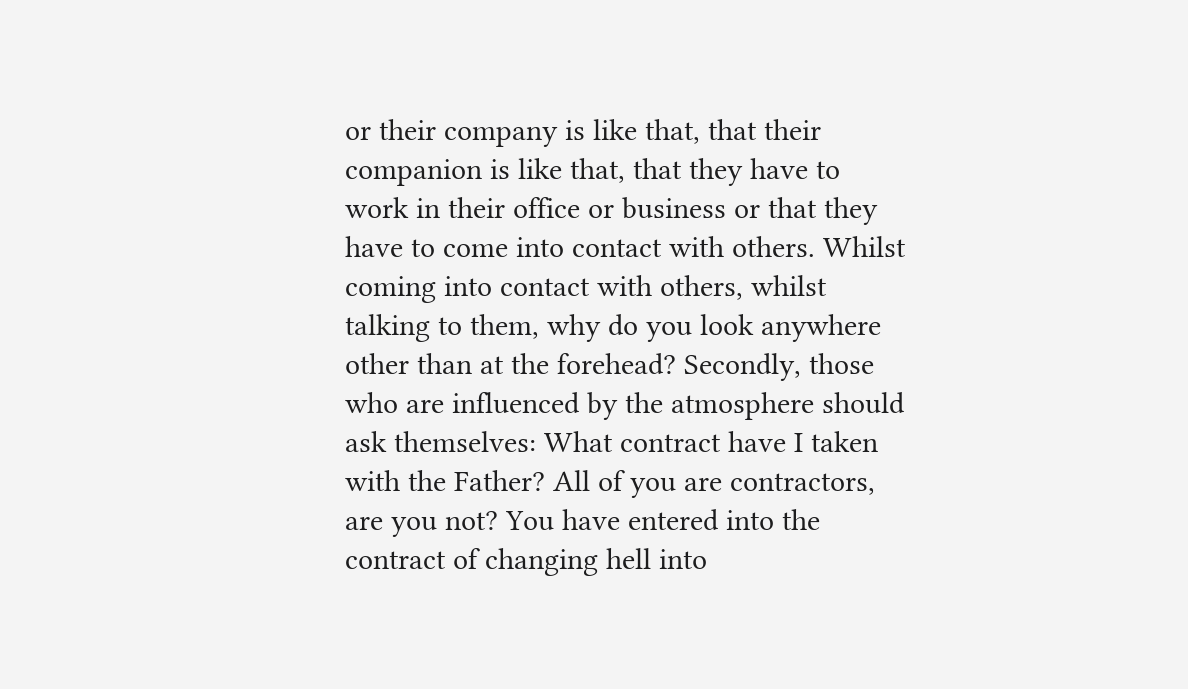or their company is like that, that their companion is like that, that they have to work in their office or business or that they have to come into contact with others. Whilst coming into contact with others, whilst talking to them, why do you look anywhere other than at the forehead? Secondly, those who are influenced by the atmosphere should ask themselves: What contract have I taken with the Father? All of you are contractors, are you not? You have entered into the contract of changing hell into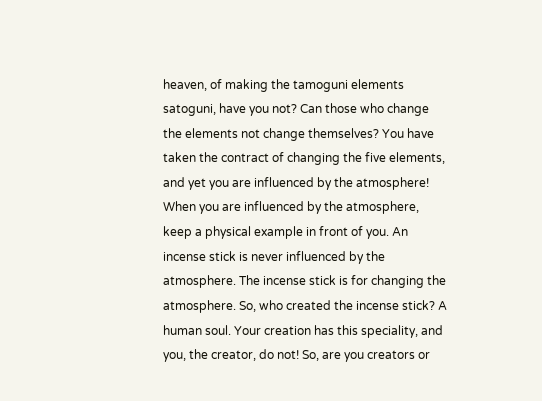heaven, of making the tamoguni elements satoguni, have you not? Can those who change the elements not change themselves? You have taken the contract of changing the five elements, and yet you are influenced by the atmosphere! When you are influenced by the atmosphere, keep a physical example in front of you. An incense stick is never influenced by the atmosphere. The incense stick is for changing the atmosphere. So, who created the incense stick? A human soul. Your creation has this speciality, and you, the creator, do not! So, are you creators or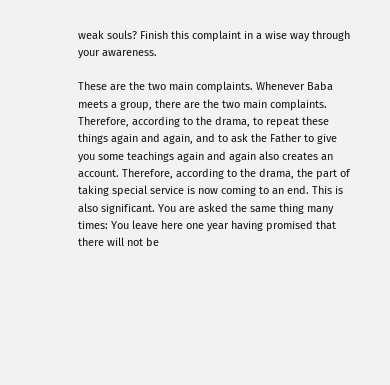weak souls? Finish this complaint in a wise way through your awareness.

These are the two main complaints. Whenever Baba meets a group, there are the two main complaints. Therefore, according to the drama, to repeat these things again and again, and to ask the Father to give you some teachings again and again also creates an account. Therefore, according to the drama, the part of taking special service is now coming to an end. This is also significant. You are asked the same thing many times: You leave here one year having promised that there will not be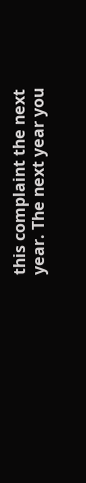this complaint the next year. The next year you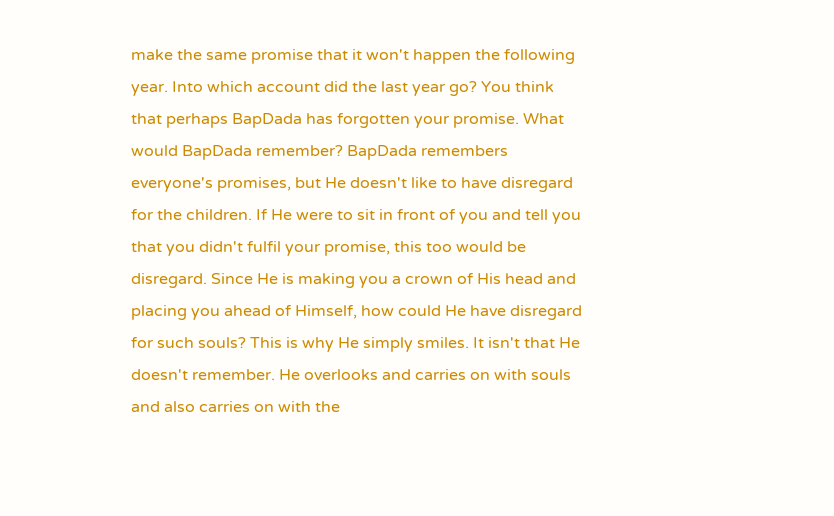make the same promise that it won't happen the following year. Into which account did the last year go? You think that perhaps BapDada has forgotten your promise. What would BapDada remember? BapDada remembers everyone's promises, but He doesn't like to have disregard for the children. If He were to sit in front of you and tell you that you didn't fulfil your promise, this too would be disregard. Since He is making you a crown of His head and placing you ahead of Himself, how could He have disregard for such souls? This is why He simply smiles. It isn't that He doesn't remember. He overlooks and carries on with souls and also carries on with the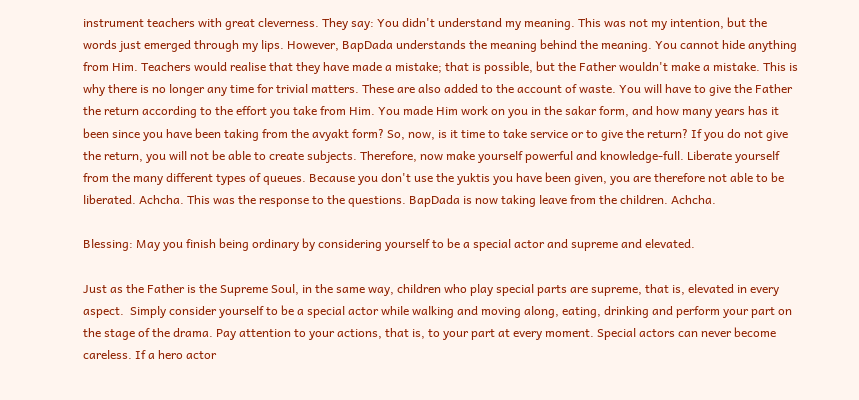instrument teachers with great cleverness. They say: You didn't understand my meaning. This was not my intention, but the words just emerged through my lips. However, BapDada understands the meaning behind the meaning. You cannot hide anything from Him. Teachers would realise that they have made a mistake; that is possible, but the Father wouldn't make a mistake. This is why there is no longer any time for trivial matters. These are also added to the account of waste. You will have to give the Father the return according to the effort you take from Him. You made Him work on you in the sakar form, and how many years has it been since you have been taking from the avyakt form? So, now, is it time to take service or to give the return? If you do not give the return, you will not be able to create subjects. Therefore, now make yourself powerful and knowledge-full. Liberate yourself from the many different types of queues. Because you don't use the yuktis you have been given, you are therefore not able to be liberated. Achcha. This was the response to the questions. BapDada is now taking leave from the children. Achcha.

Blessing: May you finish being ordinary by considering yourself to be a special actor and supreme and elevated.

Just as the Father is the Supreme Soul, in the same way, children who play special parts are supreme, that is, elevated in every aspect.  Simply consider yourself to be a special actor while walking and moving along, eating, drinking and perform your part on the stage of the drama. Pay attention to your actions, that is, to your part at every moment. Special actors can never become careless. If a hero actor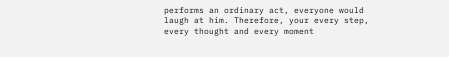performs an ordinary act, everyone would laugh at him. Therefore, your every step, every thought and every moment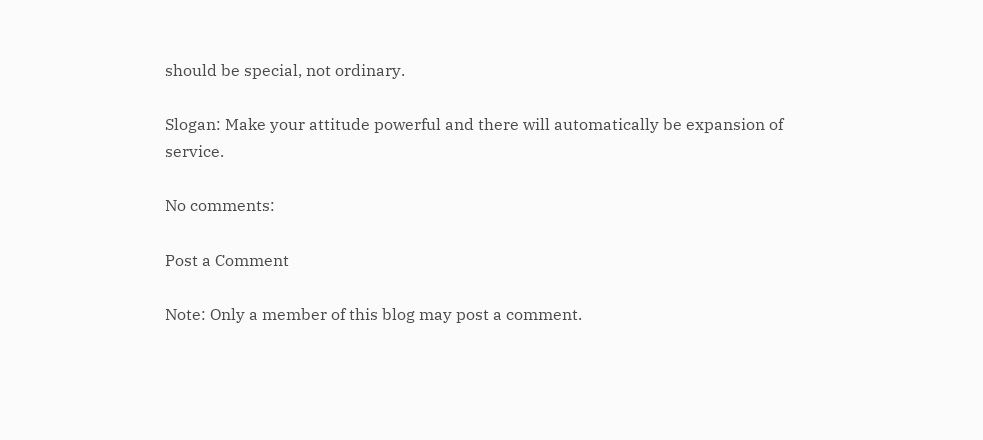should be special, not ordinary.

Slogan: Make your attitude powerful and there will automatically be expansion of service.

No comments:

Post a Comment

Note: Only a member of this blog may post a comment.